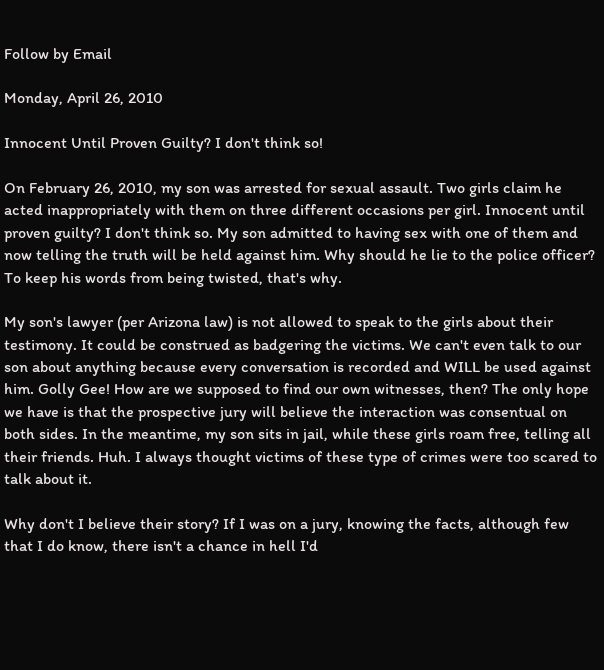Follow by Email

Monday, April 26, 2010

Innocent Until Proven Guilty? I don't think so!

On February 26, 2010, my son was arrested for sexual assault. Two girls claim he acted inappropriately with them on three different occasions per girl. Innocent until proven guilty? I don't think so. My son admitted to having sex with one of them and now telling the truth will be held against him. Why should he lie to the police officer? To keep his words from being twisted, that's why.

My son's lawyer (per Arizona law) is not allowed to speak to the girls about their testimony. It could be construed as badgering the victims. We can't even talk to our son about anything because every conversation is recorded and WILL be used against him. Golly Gee! How are we supposed to find our own witnesses, then? The only hope we have is that the prospective jury will believe the interaction was consentual on both sides. In the meantime, my son sits in jail, while these girls roam free, telling all their friends. Huh. I always thought victims of these type of crimes were too scared to talk about it.

Why don't I believe their story? If I was on a jury, knowing the facts, although few that I do know, there isn't a chance in hell I'd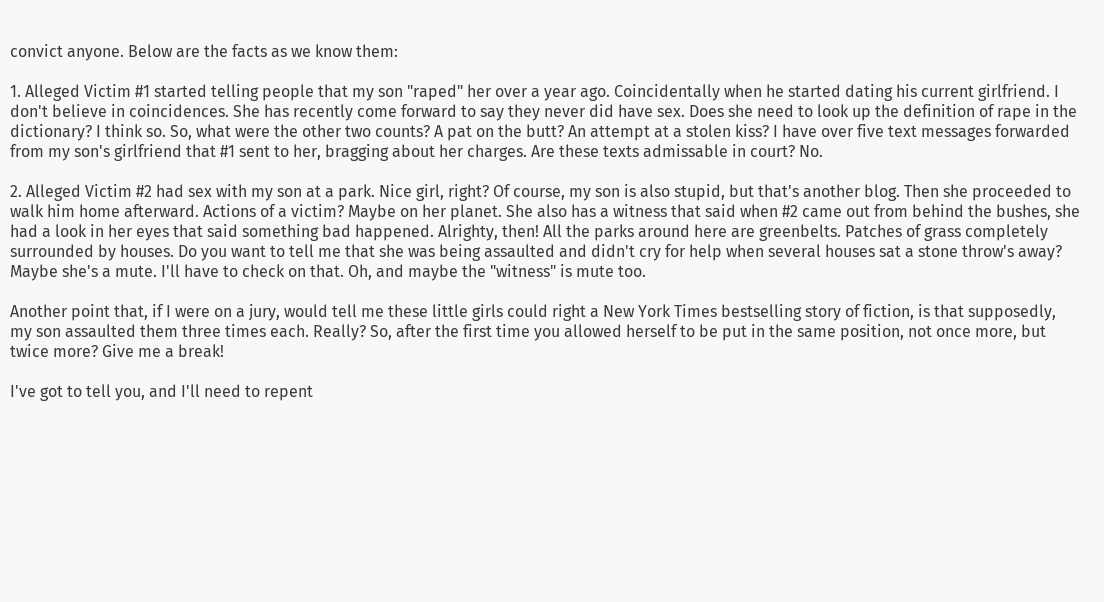convict anyone. Below are the facts as we know them:

1. Alleged Victim #1 started telling people that my son "raped" her over a year ago. Coincidentally when he started dating his current girlfriend. I don't believe in coincidences. She has recently come forward to say they never did have sex. Does she need to look up the definition of rape in the dictionary? I think so. So, what were the other two counts? A pat on the butt? An attempt at a stolen kiss? I have over five text messages forwarded from my son's girlfriend that #1 sent to her, bragging about her charges. Are these texts admissable in court? No.

2. Alleged Victim #2 had sex with my son at a park. Nice girl, right? Of course, my son is also stupid, but that's another blog. Then she proceeded to walk him home afterward. Actions of a victim? Maybe on her planet. She also has a witness that said when #2 came out from behind the bushes, she had a look in her eyes that said something bad happened. Alrighty, then! All the parks around here are greenbelts. Patches of grass completely surrounded by houses. Do you want to tell me that she was being assaulted and didn't cry for help when several houses sat a stone throw's away? Maybe she's a mute. I'll have to check on that. Oh, and maybe the "witness" is mute too.

Another point that, if I were on a jury, would tell me these little girls could right a New York Times bestselling story of fiction, is that supposedly, my son assaulted them three times each. Really? So, after the first time you allowed herself to be put in the same position, not once more, but twice more? Give me a break!

I've got to tell you, and I'll need to repent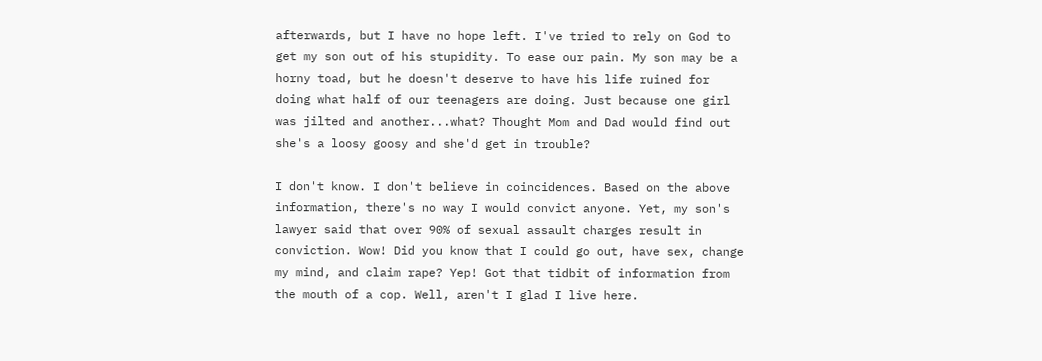afterwards, but I have no hope left. I've tried to rely on God to get my son out of his stupidity. To ease our pain. My son may be a horny toad, but he doesn't deserve to have his life ruined for doing what half of our teenagers are doing. Just because one girl was jilted and another...what? Thought Mom and Dad would find out she's a loosy goosy and she'd get in trouble?

I don't know. I don't believe in coincidences. Based on the above information, there's no way I would convict anyone. Yet, my son's lawyer said that over 90% of sexual assault charges result in conviction. Wow! Did you know that I could go out, have sex, change my mind, and claim rape? Yep! Got that tidbit of information from the mouth of a cop. Well, aren't I glad I live here.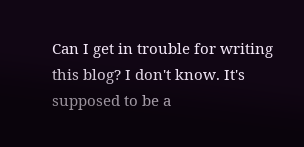Can I get in trouble for writing this blog? I don't know. It's supposed to be a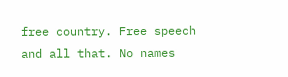free country. Free speech and all that. No names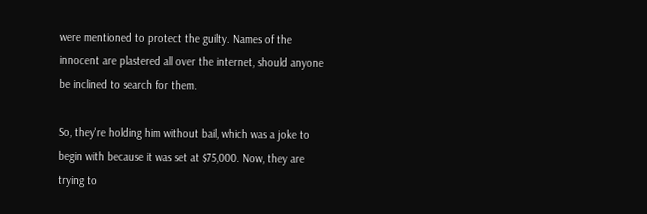were mentioned to protect the guilty. Names of the innocent are plastered all over the internet, should anyone be inclined to search for them.

So, they're holding him without bail, which was a joke to begin with because it was set at $75,000. Now, they are trying to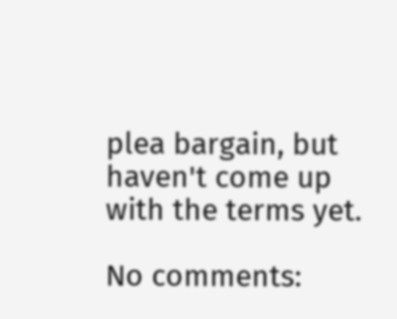plea bargain, but haven't come up with the terms yet.

No comments: